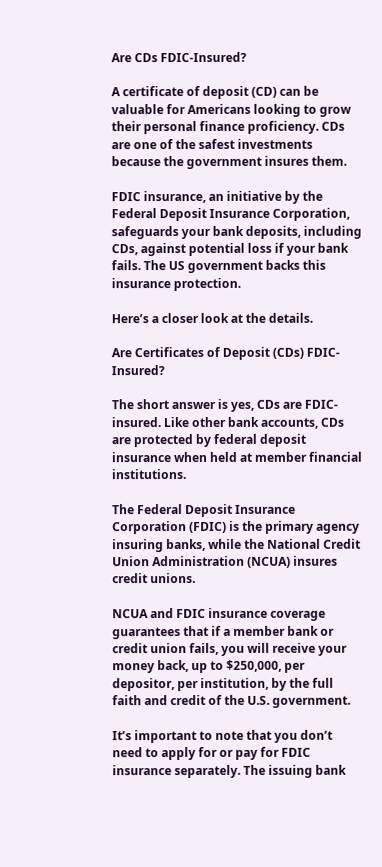Are CDs FDIC-Insured?

A certificate of deposit (CD) can be valuable for Americans looking to grow their personal finance proficiency. CDs are one of the safest investments because the government insures them.

FDIC insurance, an initiative by the Federal Deposit Insurance Corporation, safeguards your bank deposits, including CDs, against potential loss if your bank fails. The US government backs this insurance protection.

Here’s a closer look at the details.

Are Certificates of Deposit (CDs) FDIC-Insured?

The short answer is yes, CDs are FDIC-insured. Like other bank accounts, CDs are protected by federal deposit insurance when held at member financial institutions.

The Federal Deposit Insurance Corporation (FDIC) is the primary agency insuring banks, while the National Credit Union Administration (NCUA) insures credit unions.

NCUA and FDIC insurance coverage guarantees that if a member bank or credit union fails, you will receive your money back, up to $250,000, per depositor, per institution, by the full faith and credit of the U.S. government.

It’s important to note that you don’t need to apply for or pay for FDIC insurance separately. The issuing bank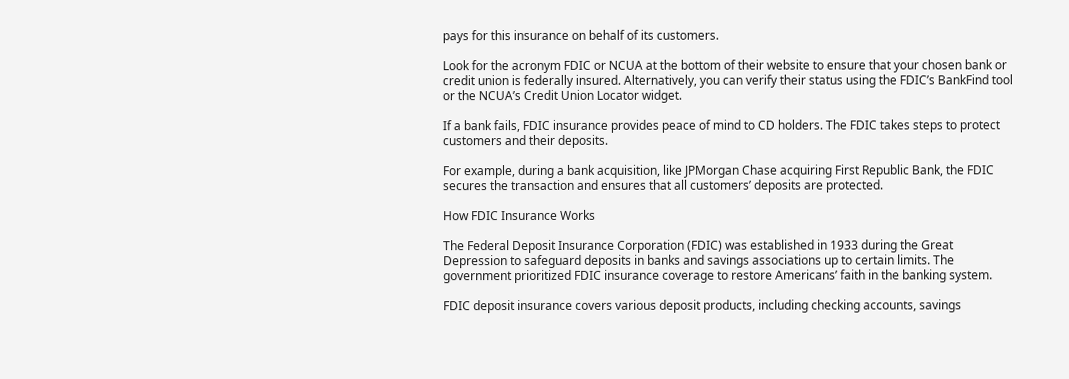pays for this insurance on behalf of its customers.

Look for the acronym FDIC or NCUA at the bottom of their website to ensure that your chosen bank or credit union is federally insured. Alternatively, you can verify their status using the FDIC’s BankFind tool or the NCUA’s Credit Union Locator widget.

If a bank fails, FDIC insurance provides peace of mind to CD holders. The FDIC takes steps to protect customers and their deposits.

For example, during a bank acquisition, like JPMorgan Chase acquiring First Republic Bank, the FDIC secures the transaction and ensures that all customers’ deposits are protected.

How FDIC Insurance Works

The Federal Deposit Insurance Corporation (FDIC) was established in 1933 during the Great Depression to safeguard deposits in banks and savings associations up to certain limits. The government prioritized FDIC insurance coverage to restore Americans’ faith in the banking system.

FDIC deposit insurance covers various deposit products, including checking accounts, savings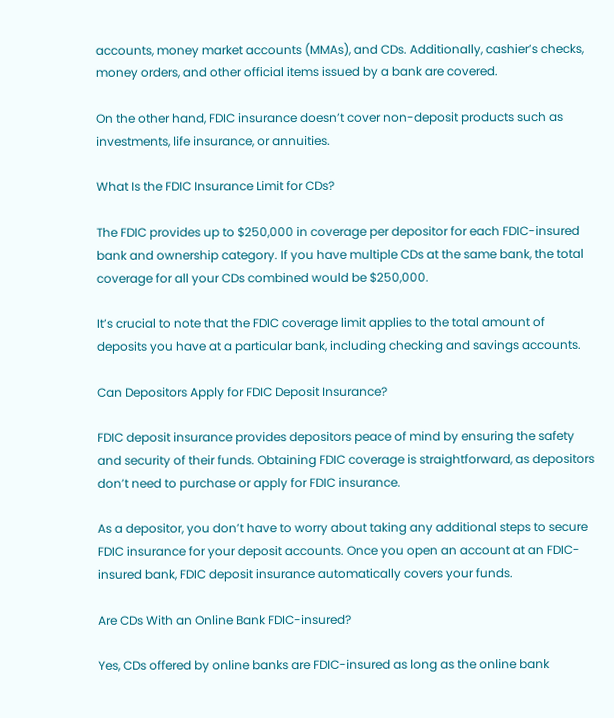accounts, money market accounts (MMAs), and CDs. Additionally, cashier’s checks, money orders, and other official items issued by a bank are covered.

On the other hand, FDIC insurance doesn’t cover non-deposit products such as investments, life insurance, or annuities.

What Is the FDIC Insurance Limit for CDs?

The FDIC provides up to $250,000 in coverage per depositor for each FDIC-insured bank and ownership category. If you have multiple CDs at the same bank, the total coverage for all your CDs combined would be $250,000.

It’s crucial to note that the FDIC coverage limit applies to the total amount of deposits you have at a particular bank, including checking and savings accounts.

Can Depositors Apply for FDIC Deposit Insurance?

FDIC deposit insurance provides depositors peace of mind by ensuring the safety and security of their funds. Obtaining FDIC coverage is straightforward, as depositors don’t need to purchase or apply for FDIC insurance.

As a depositor, you don’t have to worry about taking any additional steps to secure FDIC insurance for your deposit accounts. Once you open an account at an FDIC-insured bank, FDIC deposit insurance automatically covers your funds.

Are CDs With an Online Bank FDIC-insured?

Yes, CDs offered by online banks are FDIC-insured as long as the online bank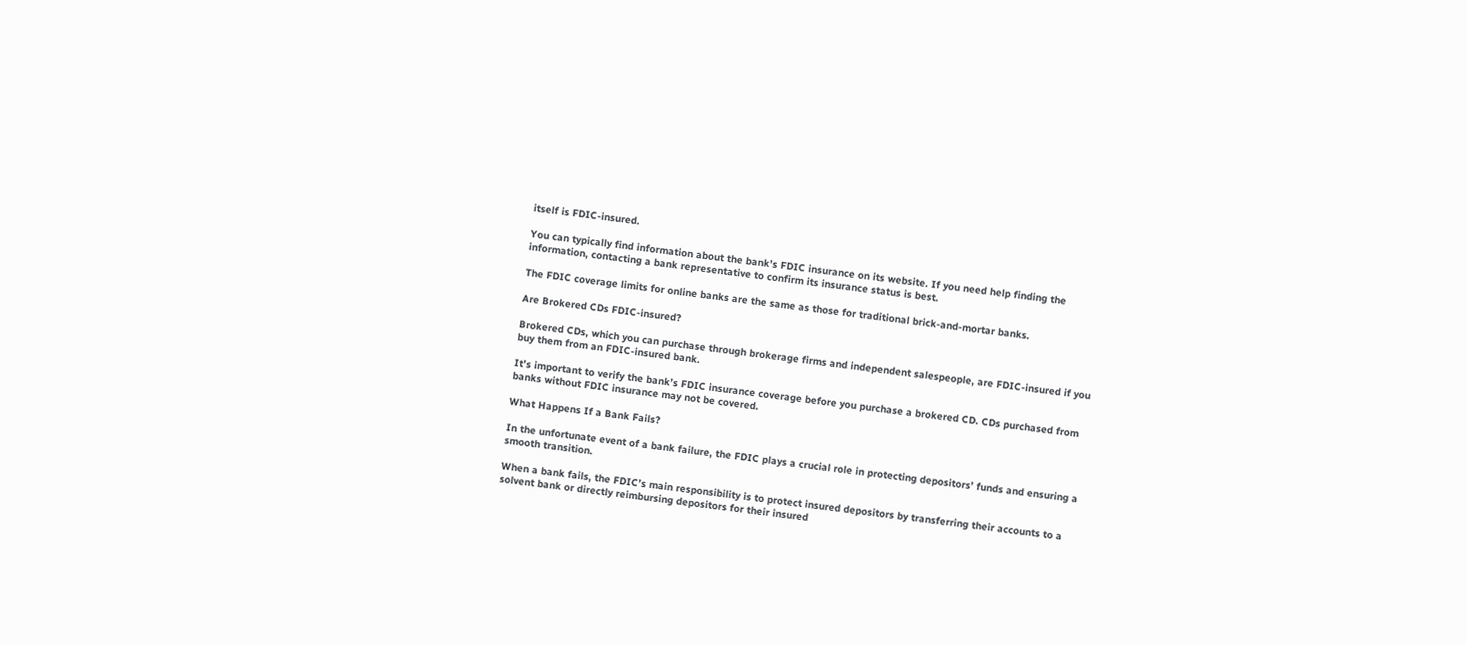itself is FDIC-insured.

You can typically find information about the bank’s FDIC insurance on its website. If you need help finding the information, contacting a bank representative to confirm its insurance status is best.

The FDIC coverage limits for online banks are the same as those for traditional brick-and-mortar banks.

Are Brokered CDs FDIC-insured?

Brokered CDs, which you can purchase through brokerage firms and independent salespeople, are FDIC-insured if you buy them from an FDIC-insured bank.

It’s important to verify the bank’s FDIC insurance coverage before you purchase a brokered CD. CDs purchased from banks without FDIC insurance may not be covered.

What Happens If a Bank Fails?

In the unfortunate event of a bank failure, the FDIC plays a crucial role in protecting depositors’ funds and ensuring a smooth transition.

When a bank fails, the FDIC’s main responsibility is to protect insured depositors by transferring their accounts to a solvent bank or directly reimbursing depositors for their insured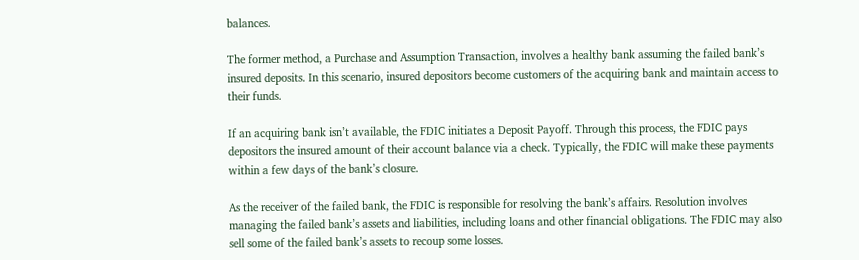balances.

The former method, a Purchase and Assumption Transaction, involves a healthy bank assuming the failed bank’s insured deposits. In this scenario, insured depositors become customers of the acquiring bank and maintain access to their funds.

If an acquiring bank isn’t available, the FDIC initiates a Deposit Payoff. Through this process, the FDIC pays depositors the insured amount of their account balance via a check. Typically, the FDIC will make these payments within a few days of the bank’s closure.

As the receiver of the failed bank, the FDIC is responsible for resolving the bank’s affairs. Resolution involves managing the failed bank’s assets and liabilities, including loans and other financial obligations. The FDIC may also sell some of the failed bank’s assets to recoup some losses.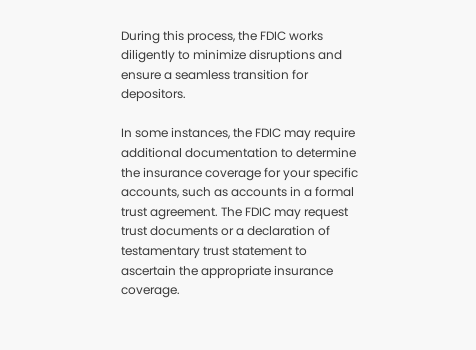During this process, the FDIC works diligently to minimize disruptions and ensure a seamless transition for depositors.

In some instances, the FDIC may require additional documentation to determine the insurance coverage for your specific accounts, such as accounts in a formal trust agreement. The FDIC may request trust documents or a declaration of testamentary trust statement to ascertain the appropriate insurance coverage.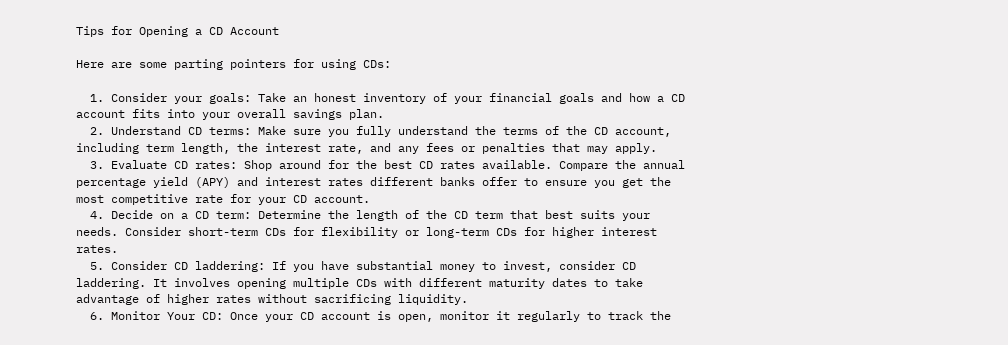Tips for Opening a CD Account

Here are some parting pointers for using CDs:

  1. Consider your goals: Take an honest inventory of your financial goals and how a CD account fits into your overall savings plan.
  2. Understand CD terms: Make sure you fully understand the terms of the CD account, including term length, the interest rate, and any fees or penalties that may apply.
  3. Evaluate CD rates: Shop around for the best CD rates available. Compare the annual percentage yield (APY) and interest rates different banks offer to ensure you get the most competitive rate for your CD account.
  4. Decide on a CD term: Determine the length of the CD term that best suits your needs. Consider short-term CDs for flexibility or long-term CDs for higher interest rates.
  5. Consider CD laddering: If you have substantial money to invest, consider CD laddering. It involves opening multiple CDs with different maturity dates to take advantage of higher rates without sacrificing liquidity.
  6. Monitor Your CD: Once your CD account is open, monitor it regularly to track the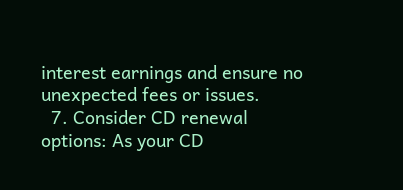interest earnings and ensure no unexpected fees or issues.
  7. Consider CD renewal options: As your CD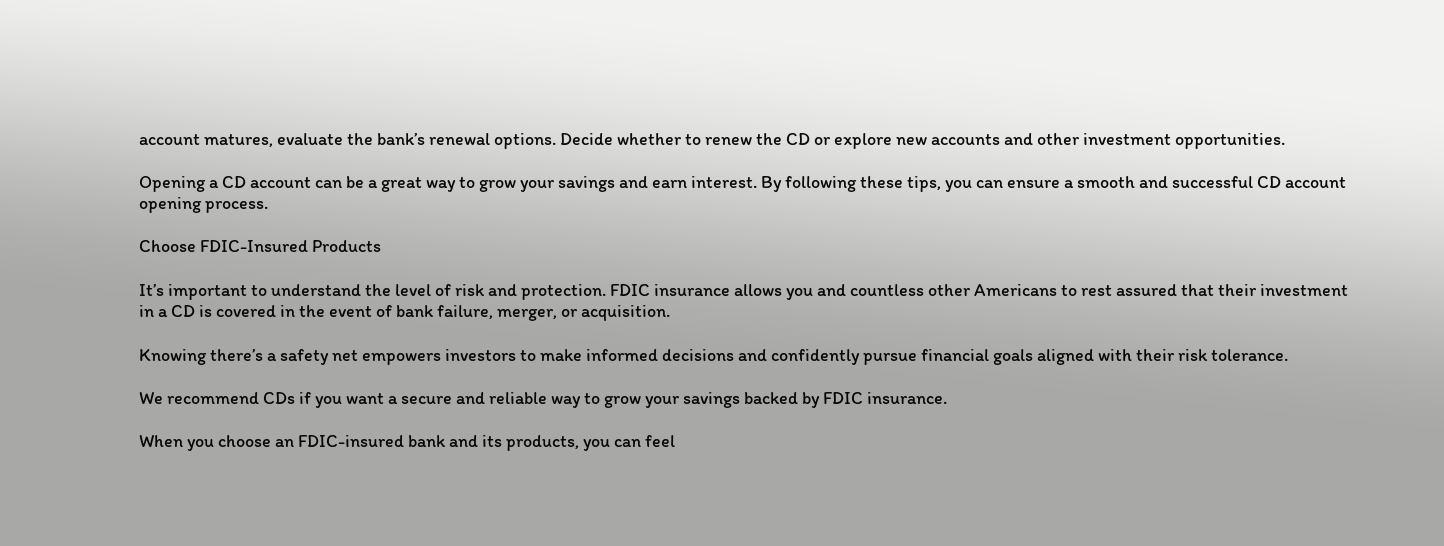account matures, evaluate the bank’s renewal options. Decide whether to renew the CD or explore new accounts and other investment opportunities.

Opening a CD account can be a great way to grow your savings and earn interest. By following these tips, you can ensure a smooth and successful CD account opening process.

Choose FDIC-Insured Products

It’s important to understand the level of risk and protection. FDIC insurance allows you and countless other Americans to rest assured that their investment in a CD is covered in the event of bank failure, merger, or acquisition.

Knowing there’s a safety net empowers investors to make informed decisions and confidently pursue financial goals aligned with their risk tolerance.

We recommend CDs if you want a secure and reliable way to grow your savings backed by FDIC insurance.

When you choose an FDIC-insured bank and its products, you can feel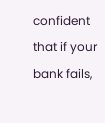confident that if your bank fails,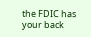the FDIC has your back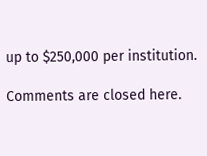up to $250,000 per institution.

Comments are closed here.